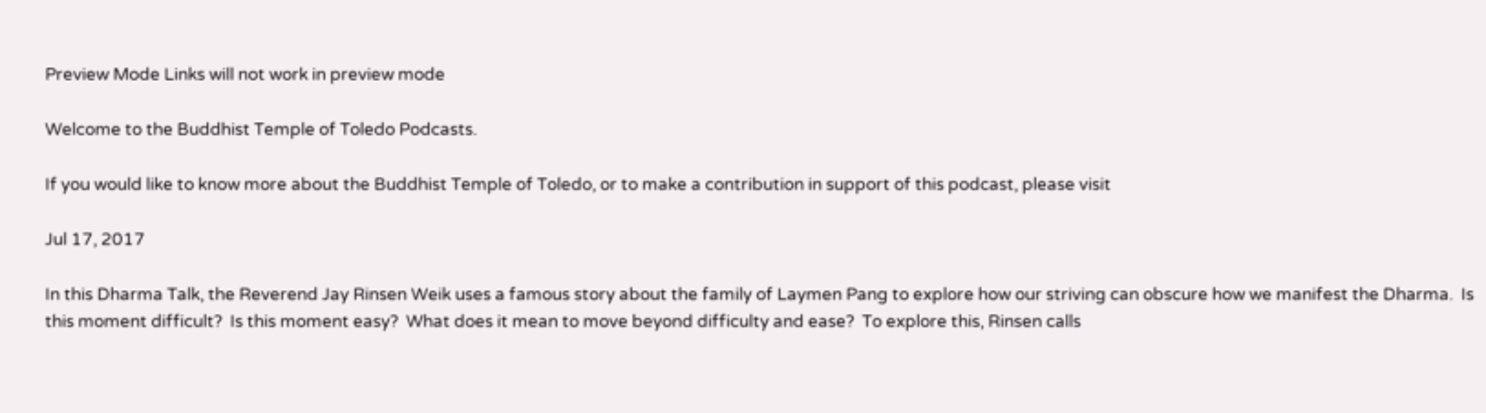Preview Mode Links will not work in preview mode

Welcome to the Buddhist Temple of Toledo Podcasts.

If you would like to know more about the Buddhist Temple of Toledo, or to make a contribution in support of this podcast, please visit

Jul 17, 2017

In this Dharma Talk, the Reverend Jay Rinsen Weik uses a famous story about the family of Laymen Pang to explore how our striving can obscure how we manifest the Dharma.  Is this moment difficult?  Is this moment easy?  What does it mean to move beyond difficulty and ease?  To explore this, Rinsen calls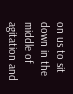on us to sit down in the middle of agitation and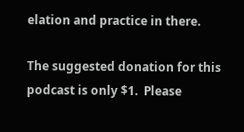elation and practice in there.

The suggested donation for this podcast is only $1.  Please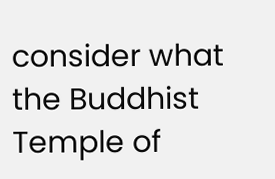consider what the Buddhist Temple of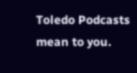Toledo Podcasts mean to you.